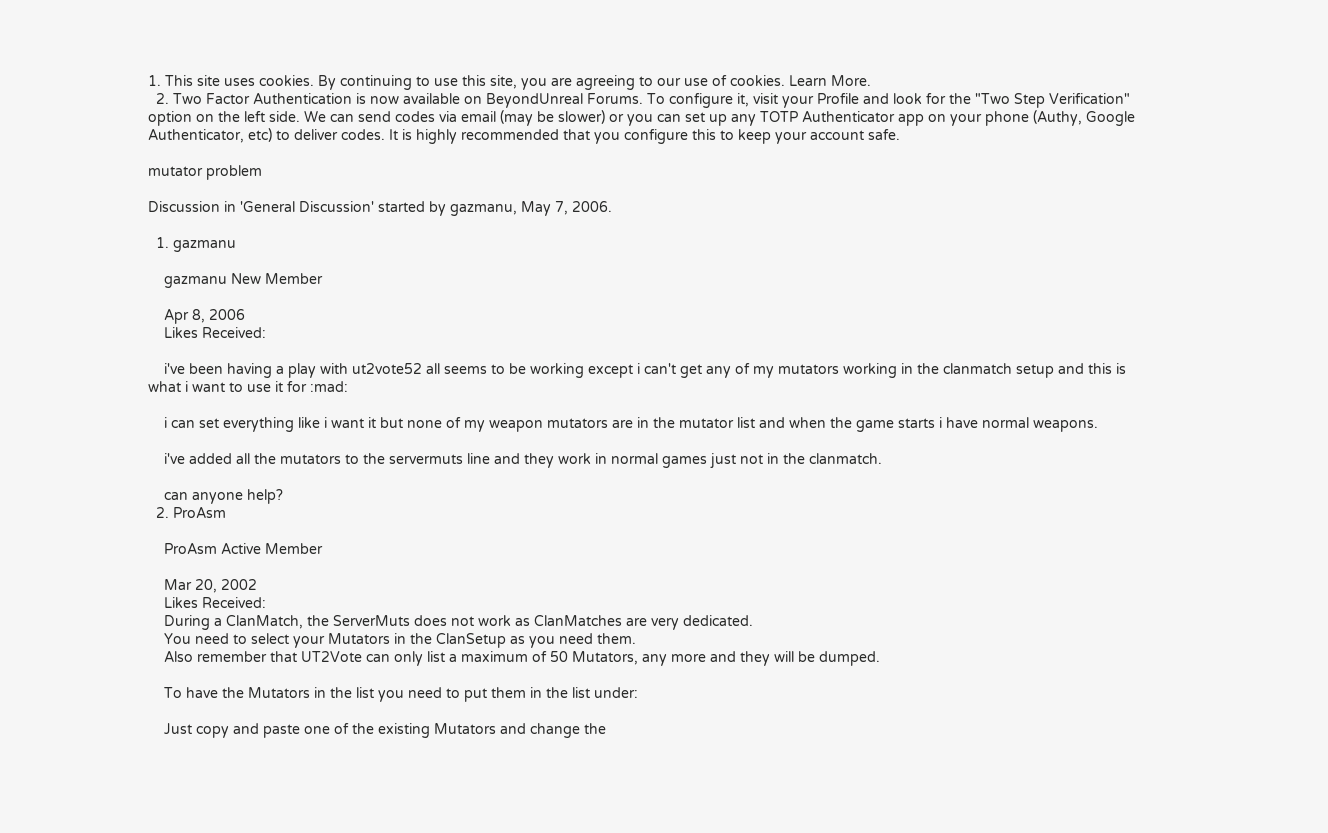1. This site uses cookies. By continuing to use this site, you are agreeing to our use of cookies. Learn More.
  2. Two Factor Authentication is now available on BeyondUnreal Forums. To configure it, visit your Profile and look for the "Two Step Verification" option on the left side. We can send codes via email (may be slower) or you can set up any TOTP Authenticator app on your phone (Authy, Google Authenticator, etc) to deliver codes. It is highly recommended that you configure this to keep your account safe.

mutator problem

Discussion in 'General Discussion' started by gazmanu, May 7, 2006.

  1. gazmanu

    gazmanu New Member

    Apr 8, 2006
    Likes Received:

    i've been having a play with ut2vote52 all seems to be working except i can't get any of my mutators working in the clanmatch setup and this is what i want to use it for :mad:

    i can set everything like i want it but none of my weapon mutators are in the mutator list and when the game starts i have normal weapons.

    i've added all the mutators to the servermuts line and they work in normal games just not in the clanmatch.

    can anyone help?
  2. ProAsm

    ProAsm Active Member

    Mar 20, 2002
    Likes Received:
    During a ClanMatch, the ServerMuts does not work as ClanMatches are very dedicated.
    You need to select your Mutators in the ClanSetup as you need them.
    Also remember that UT2Vote can only list a maximum of 50 Mutators, any more and they will be dumped.

    To have the Mutators in the list you need to put them in the list under:

    Just copy and paste one of the existing Mutators and change the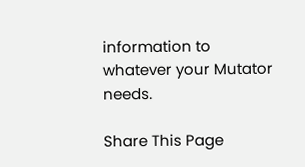information to whatever your Mutator needs.

Share This Page